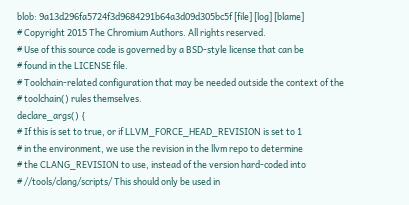blob: 9a13d296fa5724f3d9684291b64a3d09d305bc5f [file] [log] [blame]
# Copyright 2015 The Chromium Authors. All rights reserved.
# Use of this source code is governed by a BSD-style license that can be
# found in the LICENSE file.
# Toolchain-related configuration that may be needed outside the context of the
# toolchain() rules themselves.
declare_args() {
# If this is set to true, or if LLVM_FORCE_HEAD_REVISION is set to 1
# in the environment, we use the revision in the llvm repo to determine
# the CLANG_REVISION to use, instead of the version hard-coded into
# //tools/clang/scripts/ This should only be used in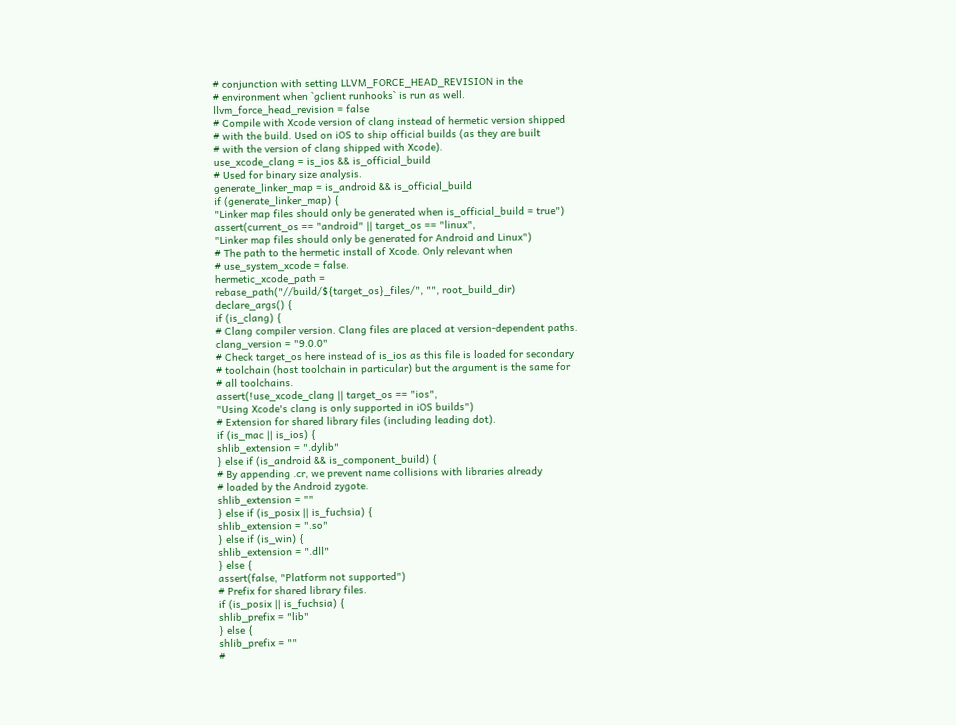# conjunction with setting LLVM_FORCE_HEAD_REVISION in the
# environment when `gclient runhooks` is run as well.
llvm_force_head_revision = false
# Compile with Xcode version of clang instead of hermetic version shipped
# with the build. Used on iOS to ship official builds (as they are built
# with the version of clang shipped with Xcode).
use_xcode_clang = is_ios && is_official_build
# Used for binary size analysis.
generate_linker_map = is_android && is_official_build
if (generate_linker_map) {
"Linker map files should only be generated when is_official_build = true")
assert(current_os == "android" || target_os == "linux",
"Linker map files should only be generated for Android and Linux")
# The path to the hermetic install of Xcode. Only relevant when
# use_system_xcode = false.
hermetic_xcode_path =
rebase_path("//build/${target_os}_files/", "", root_build_dir)
declare_args() {
if (is_clang) {
# Clang compiler version. Clang files are placed at version-dependent paths.
clang_version = "9.0.0"
# Check target_os here instead of is_ios as this file is loaded for secondary
# toolchain (host toolchain in particular) but the argument is the same for
# all toolchains.
assert(!use_xcode_clang || target_os == "ios",
"Using Xcode's clang is only supported in iOS builds")
# Extension for shared library files (including leading dot).
if (is_mac || is_ios) {
shlib_extension = ".dylib"
} else if (is_android && is_component_build) {
# By appending .cr, we prevent name collisions with libraries already
# loaded by the Android zygote.
shlib_extension = ""
} else if (is_posix || is_fuchsia) {
shlib_extension = ".so"
} else if (is_win) {
shlib_extension = ".dll"
} else {
assert(false, "Platform not supported")
# Prefix for shared library files.
if (is_posix || is_fuchsia) {
shlib_prefix = "lib"
} else {
shlib_prefix = ""
#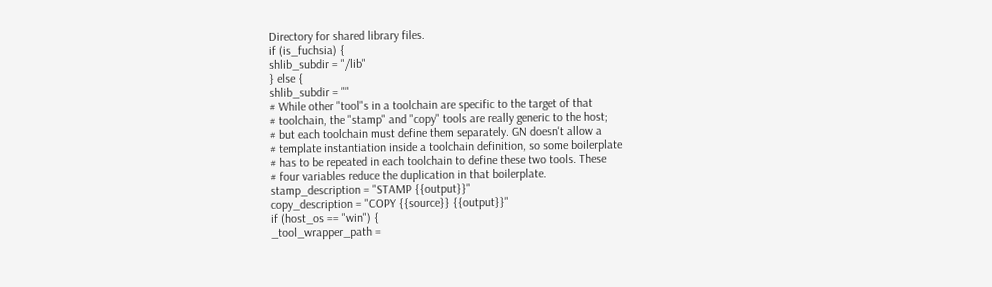Directory for shared library files.
if (is_fuchsia) {
shlib_subdir = "/lib"
} else {
shlib_subdir = ""
# While other "tool"s in a toolchain are specific to the target of that
# toolchain, the "stamp" and "copy" tools are really generic to the host;
# but each toolchain must define them separately. GN doesn't allow a
# template instantiation inside a toolchain definition, so some boilerplate
# has to be repeated in each toolchain to define these two tools. These
# four variables reduce the duplication in that boilerplate.
stamp_description = "STAMP {{output}}"
copy_description = "COPY {{source}} {{output}}"
if (host_os == "win") {
_tool_wrapper_path =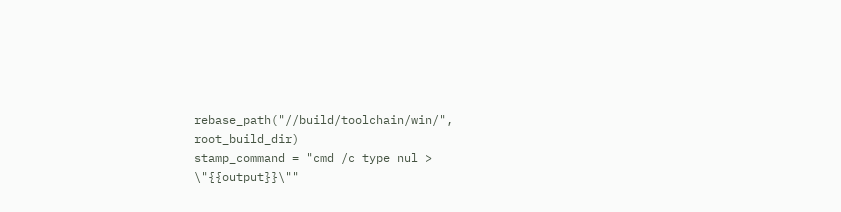rebase_path("//build/toolchain/win/", root_build_dir)
stamp_command = "cmd /c type nul > \"{{output}}\""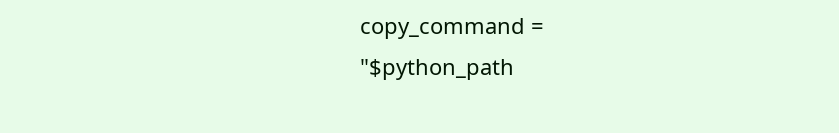copy_command =
"$python_path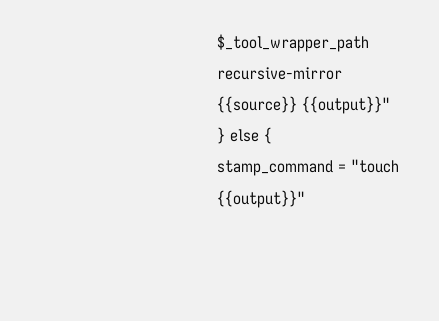$_tool_wrapper_path recursive-mirror {{source}} {{output}}"
} else {
stamp_command = "touch {{output}}"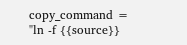copy_command = "ln -f {{source}}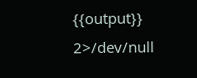{{output}} 2>/dev/null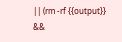|| (rm -rf {{output}} &&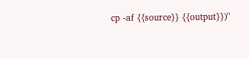cp -af {{source}} {{output}})"